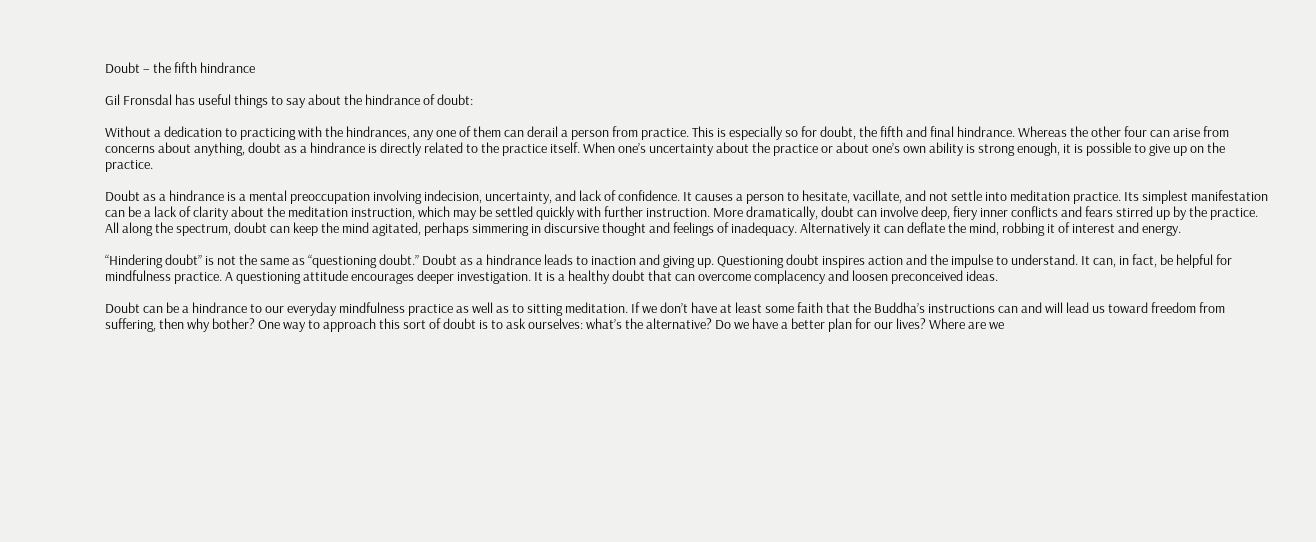Doubt – the fifth hindrance

Gil Fronsdal has useful things to say about the hindrance of doubt:

Without a dedication to practicing with the hindrances, any one of them can derail a person from practice. This is especially so for doubt, the fifth and final hindrance. Whereas the other four can arise from concerns about anything, doubt as a hindrance is directly related to the practice itself. When one’s uncertainty about the practice or about one’s own ability is strong enough, it is possible to give up on the practice.

Doubt as a hindrance is a mental preoccupation involving indecision, uncertainty, and lack of confidence. It causes a person to hesitate, vacillate, and not settle into meditation practice. Its simplest manifestation can be a lack of clarity about the meditation instruction, which may be settled quickly with further instruction. More dramatically, doubt can involve deep, fiery inner conflicts and fears stirred up by the practice. All along the spectrum, doubt can keep the mind agitated, perhaps simmering in discursive thought and feelings of inadequacy. Alternatively it can deflate the mind, robbing it of interest and energy.

“Hindering doubt” is not the same as “questioning doubt.” Doubt as a hindrance leads to inaction and giving up. Questioning doubt inspires action and the impulse to understand. It can, in fact, be helpful for mindfulness practice. A questioning attitude encourages deeper investigation. It is a healthy doubt that can overcome complacency and loosen preconceived ideas.

Doubt can be a hindrance to our everyday mindfulness practice as well as to sitting meditation. If we don’t have at least some faith that the Buddha’s instructions can and will lead us toward freedom from suffering, then why bother? One way to approach this sort of doubt is to ask ourselves: what’s the alternative? Do we have a better plan for our lives? Where are we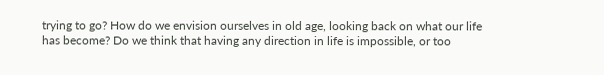trying to go? How do we envision ourselves in old age, looking back on what our life has become? Do we think that having any direction in life is impossible, or too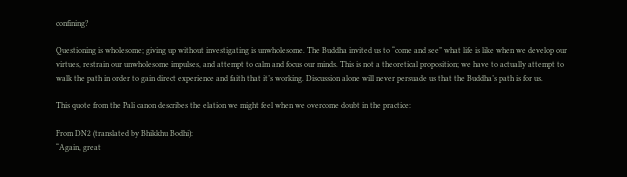confining?

Questioning is wholesome; giving up without investigating is unwholesome. The Buddha invited us to “come and see” what life is like when we develop our virtues, restrain our unwholesome impulses, and attempt to calm and focus our minds. This is not a theoretical proposition; we have to actually attempt to walk the path in order to gain direct experience and faith that it’s working. Discussion alone will never persuade us that the Buddha’s path is for us.

This quote from the Pali canon describes the elation we might feel when we overcome doubt in the practice:

From DN2 (translated by Bhikkhu Bodhi):
“Again, great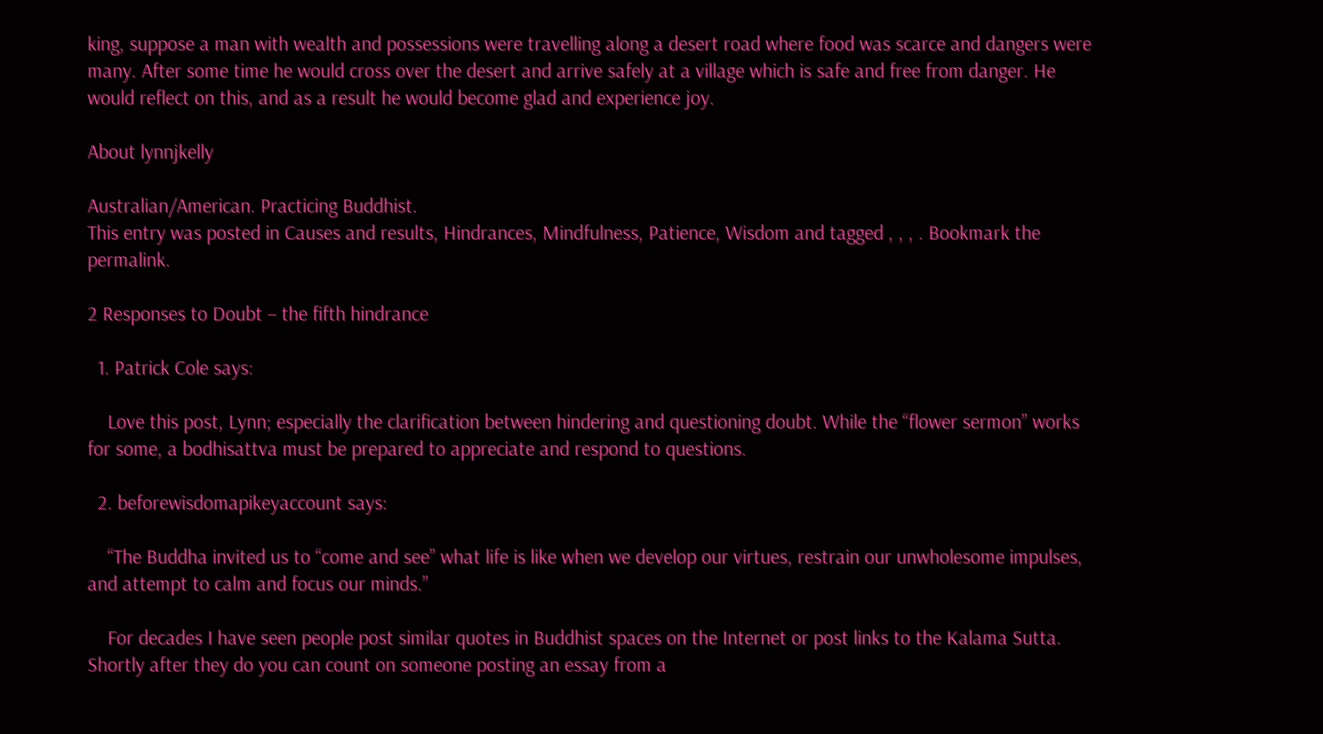king, suppose a man with wealth and possessions were travelling along a desert road where food was scarce and dangers were many. After some time he would cross over the desert and arrive safely at a village which is safe and free from danger. He would reflect on this, and as a result he would become glad and experience joy.

About lynnjkelly

Australian/American. Practicing Buddhist.
This entry was posted in Causes and results, Hindrances, Mindfulness, Patience, Wisdom and tagged , , , . Bookmark the permalink.

2 Responses to Doubt – the fifth hindrance

  1. Patrick Cole says:

    Love this post, Lynn; especially the clarification between hindering and questioning doubt. While the “flower sermon” works for some, a bodhisattva must be prepared to appreciate and respond to questions.

  2. beforewisdomapikeyaccount says:

    “The Buddha invited us to “come and see” what life is like when we develop our virtues, restrain our unwholesome impulses, and attempt to calm and focus our minds.”

    For decades I have seen people post similar quotes in Buddhist spaces on the Internet or post links to the Kalama Sutta. Shortly after they do you can count on someone posting an essay from a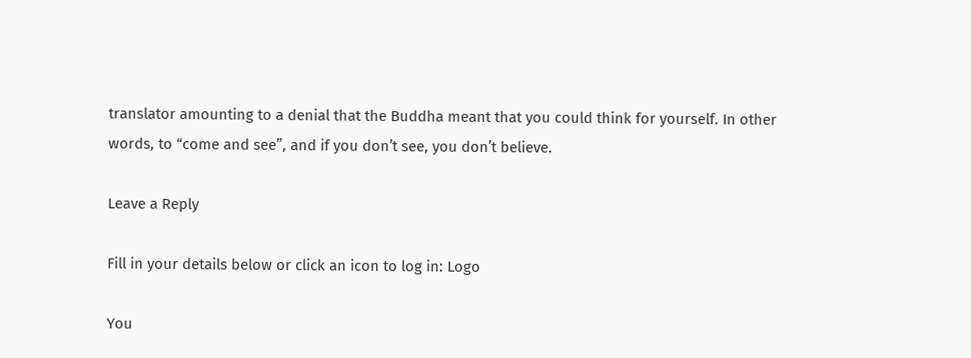translator amounting to a denial that the Buddha meant that you could think for yourself. In other words, to “come and see”, and if you don’t see, you don’t believe.

Leave a Reply

Fill in your details below or click an icon to log in: Logo

You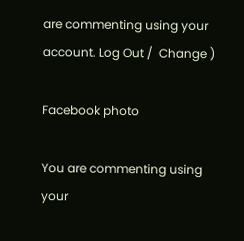are commenting using your account. Log Out /  Change )

Facebook photo

You are commenting using your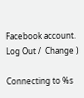Facebook account. Log Out /  Change )

Connecting to %s